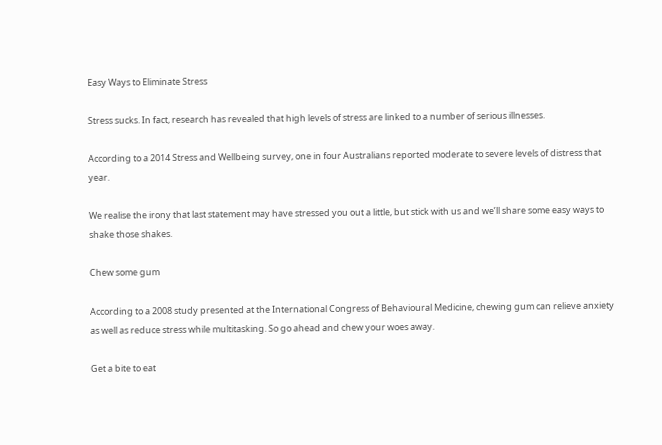Easy Ways to Eliminate Stress

Stress sucks. In fact, research has revealed that high levels of stress are linked to a number of serious illnesses.

According to a 2014 Stress and Wellbeing survey, one in four Australians reported moderate to severe levels of distress that year.

We realise the irony that last statement may have stressed you out a little, but stick with us and we’ll share some easy ways to shake those shakes.

Chew some gum

According to a 2008 study presented at the International Congress of Behavioural Medicine, chewing gum can relieve anxiety as well as reduce stress while multitasking. So go ahead and chew your woes away.

Get a bite to eat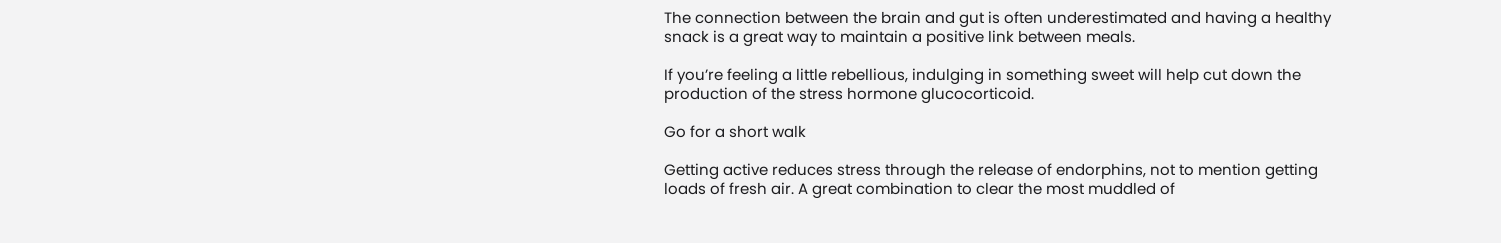The connection between the brain and gut is often underestimated and having a healthy snack is a great way to maintain a positive link between meals.

If you’re feeling a little rebellious, indulging in something sweet will help cut down the production of the stress hormone glucocorticoid.

Go for a short walk

Getting active reduces stress through the release of endorphins, not to mention getting loads of fresh air. A great combination to clear the most muddled of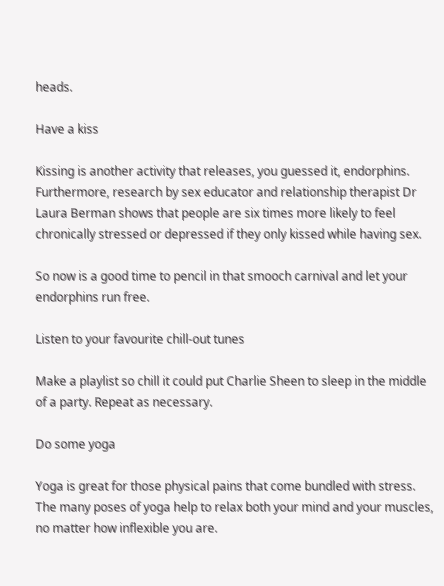heads.

Have a kiss

Kissing is another activity that releases, you guessed it, endorphins. Furthermore, research by sex educator and relationship therapist Dr Laura Berman shows that people are six times more likely to feel chronically stressed or depressed if they only kissed while having sex.

So now is a good time to pencil in that smooch carnival and let your endorphins run free.

Listen to your favourite chill-out tunes

Make a playlist so chill it could put Charlie Sheen to sleep in the middle of a party. Repeat as necessary.

Do some yoga

Yoga is great for those physical pains that come bundled with stress. The many poses of yoga help to relax both your mind and your muscles, no matter how inflexible you are.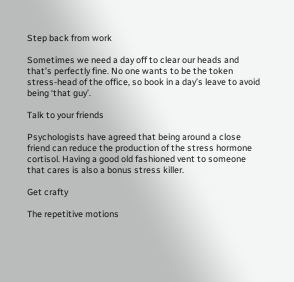Step back from work

Sometimes we need a day off to clear our heads and that’s perfectly fine. No one wants to be the token stress-head of the office, so book in a day’s leave to avoid being ‘that guy’.

Talk to your friends

Psychologists have agreed that being around a close friend can reduce the production of the stress hormone cortisol. Having a good old fashioned vent to someone that cares is also a bonus stress killer.

Get crafty

The repetitive motions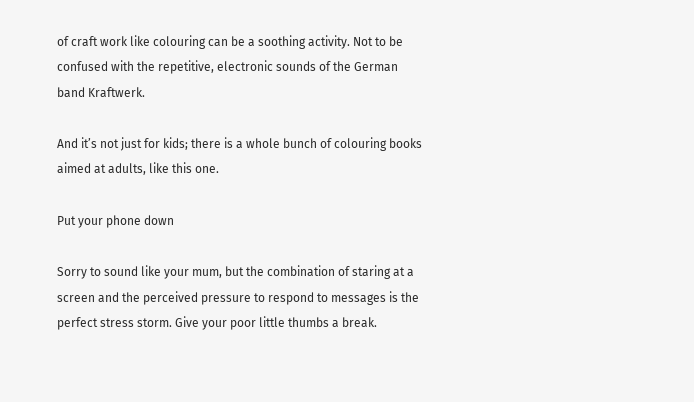of craft work like colouring can be a soothing activity. Not to be confused with the repetitive, electronic sounds of the German band Kraftwerk.

And it’s not just for kids; there is a whole bunch of colouring books aimed at adults, like this one.

Put your phone down

Sorry to sound like your mum, but the combination of staring at a screen and the perceived pressure to respond to messages is the perfect stress storm. Give your poor little thumbs a break.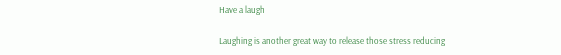Have a laugh

Laughing is another great way to release those stress reducing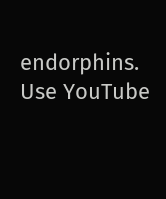endorphins. Use YouTube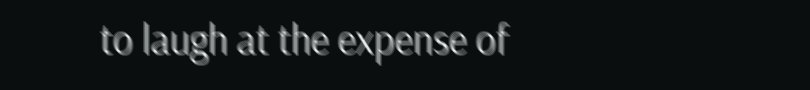to laugh at the expense of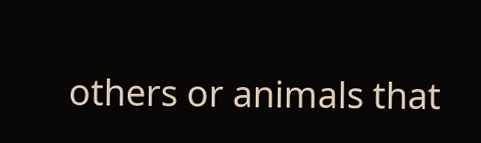others or animals that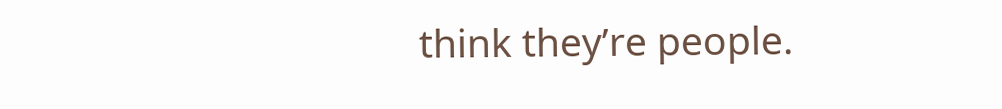think they’re people.